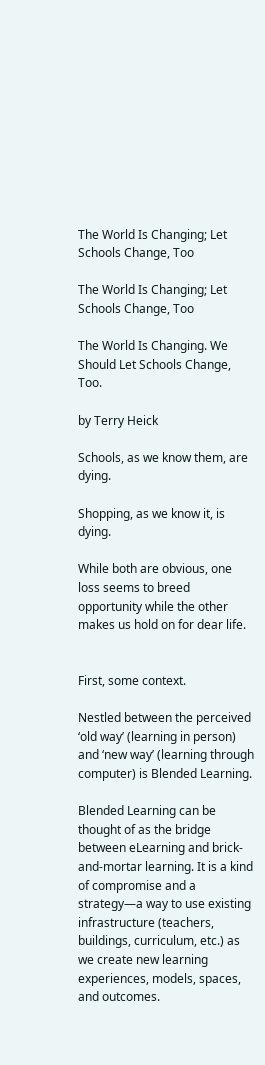The World Is Changing; Let Schools Change, Too

The World Is Changing; Let Schools Change, Too

The World Is Changing. We Should Let Schools Change, Too.

by Terry Heick

Schools, as we know them, are dying.

Shopping, as we know it, is dying.

While both are obvious, one loss seems to breed opportunity while the other makes us hold on for dear life.


First, some context.

Nestled between the perceived ‘old way’ (learning in person) and ‘new way’ (learning through computer) is Blended Learning.

Blended Learning can be thought of as the bridge between eLearning and brick-and-mortar learning. It is a kind of compromise and a strategy—a way to use existing infrastructure (teachers, buildings, curriculum, etc.) as we create new learning experiences, models, spaces, and outcomes.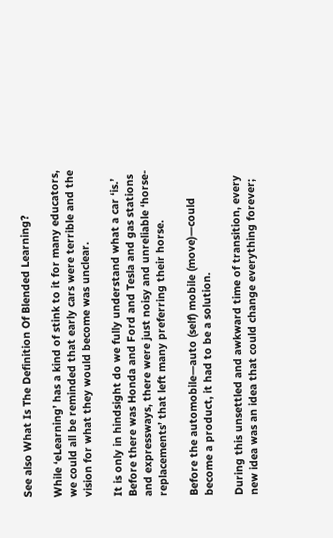See also What Is The Definition Of Blended Learning?

While ‘eLearning’ has a kind of stink to it for many educators, we could all be reminded that early cars were terrible and the vision for what they would become was unclear.

It is only in hindsight do we fully understand what a car ‘is.’ Before there was Honda and Ford and Tesla and gas stations and expressways, there were just noisy and unreliable ‘horse-replacements’ that left many preferring their horse.

Before the automobile—auto (self) mobile (move)—could become a product, it had to be a solution.

During this unsettled and awkward time of transition, every new idea was an idea that could change everything forever;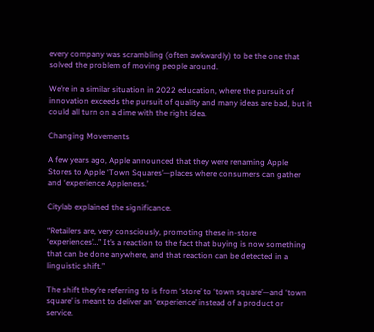every company was scrambling (often awkwardly) to be the one that solved the problem of moving people around.

We’re in a similar situation in 2022 education, where the pursuit of innovation exceeds the pursuit of quality and many ideas are bad, but it could all turn on a dime with the right idea.

Changing Movements

A few years ago, Apple announced that they were renaming Apple Stores to Apple ‘Town Squares’—places where consumers can gather and ‘experience Appleness.’

Citylab explained the significance.

“Retailers are, very consciously, promoting these in-store ‘experiences’…” It’s a reaction to the fact that buying is now something that can be done anywhere, and that reaction can be detected in a linguistic shift.”

The shift they’re referring to is from ‘store’ to ‘town square’—and ‘town square’ is meant to deliver an ‘experience’ instead of a product or service.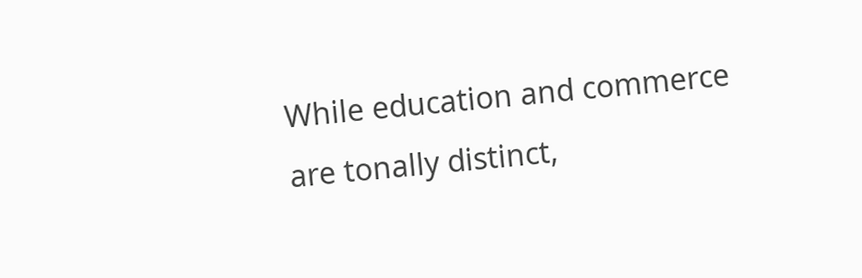While education and commerce are tonally distinct,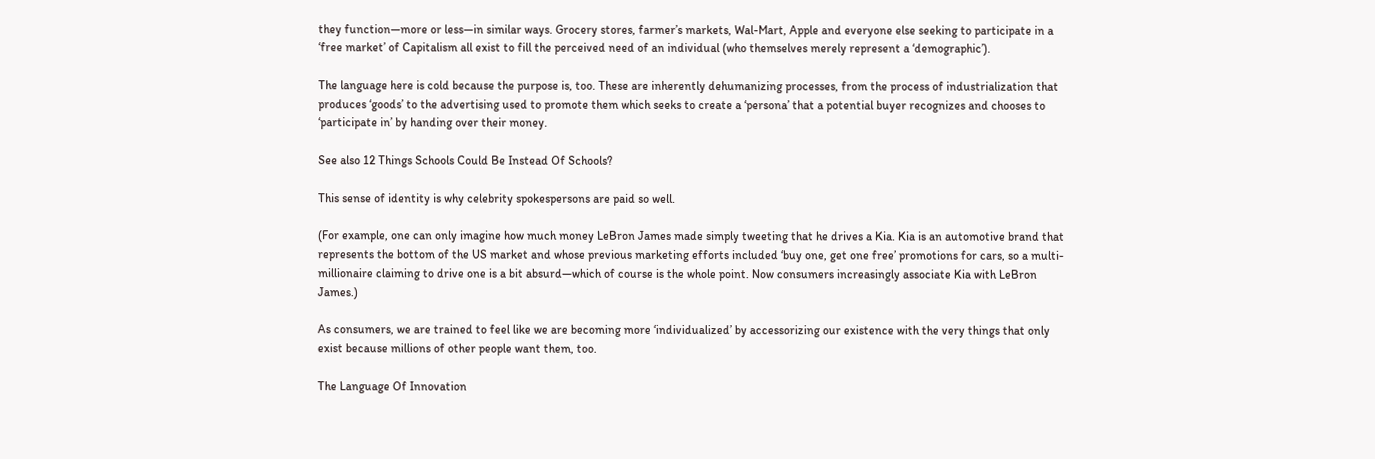they function—more or less—in similar ways. Grocery stores, farmer’s markets, Wal-Mart, Apple and everyone else seeking to participate in a ‘free market’ of Capitalism all exist to fill the perceived need of an individual (who themselves merely represent a ‘demographic’).

The language here is cold because the purpose is, too. These are inherently dehumanizing processes, from the process of industrialization that produces ‘goods’ to the advertising used to promote them which seeks to create a ‘persona’ that a potential buyer recognizes and chooses to ‘participate in’ by handing over their money.

See also 12 Things Schools Could Be Instead Of Schools?

This sense of identity is why celebrity spokespersons are paid so well.

(For example, one can only imagine how much money LeBron James made simply tweeting that he drives a Kia. Kia is an automotive brand that represents the bottom of the US market and whose previous marketing efforts included ‘buy one, get one free’ promotions for cars, so a multi-millionaire claiming to drive one is a bit absurd—which of course is the whole point. Now consumers increasingly associate Kia with LeBron James.)

As consumers, we are trained to feel like we are becoming more ‘individualized’ by accessorizing our existence with the very things that only exist because millions of other people want them, too.

The Language Of Innovation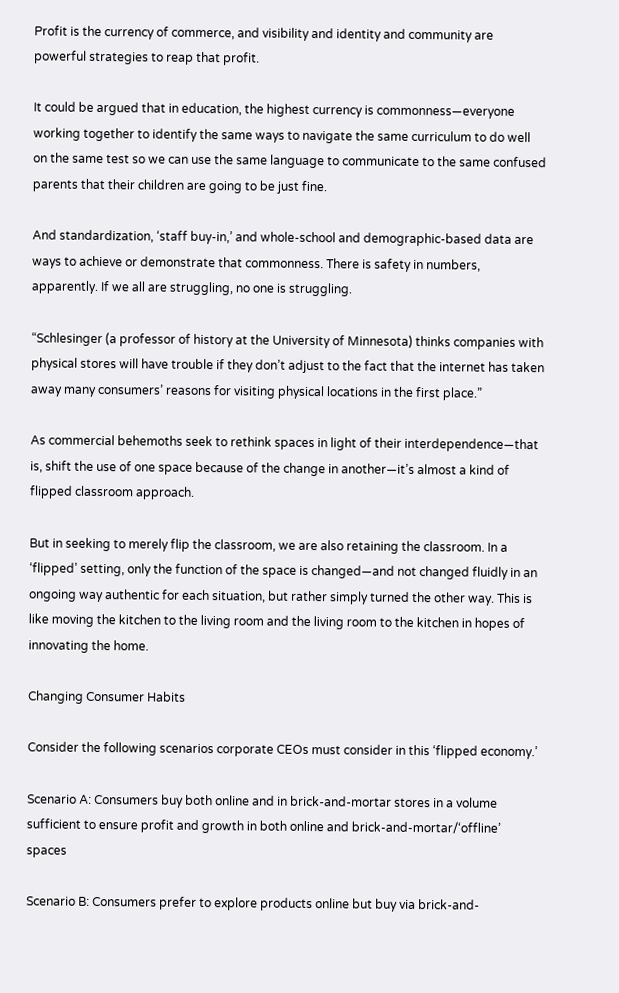Profit is the currency of commerce, and visibility and identity and community are powerful strategies to reap that profit.

It could be argued that in education, the highest currency is commonness—everyone working together to identify the same ways to navigate the same curriculum to do well on the same test so we can use the same language to communicate to the same confused parents that their children are going to be just fine.

And standardization, ‘staff buy-in,’ and whole-school and demographic-based data are ways to achieve or demonstrate that commonness. There is safety in numbers, apparently. If we all are struggling, no one is struggling.

“Schlesinger (a professor of history at the University of Minnesota) thinks companies with physical stores will have trouble if they don’t adjust to the fact that the internet has taken away many consumers’ reasons for visiting physical locations in the first place.”

As commercial behemoths seek to rethink spaces in light of their interdependence—that is, shift the use of one space because of the change in another—it’s almost a kind of flipped classroom approach.

But in seeking to merely flip the classroom, we are also retaining the classroom. In a ‘flipped’ setting, only the function of the space is changed—and not changed fluidly in an ongoing way authentic for each situation, but rather simply turned the other way. This is like moving the kitchen to the living room and the living room to the kitchen in hopes of innovating the home.

Changing Consumer Habits

Consider the following scenarios corporate CEOs must consider in this ‘flipped economy.’

Scenario A: Consumers buy both online and in brick-and-mortar stores in a volume sufficient to ensure profit and growth in both online and brick-and-mortar/‘offline’ spaces

Scenario B: Consumers prefer to explore products online but buy via brick-and-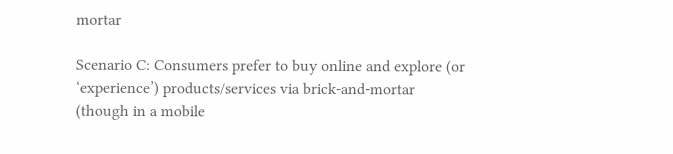mortar

Scenario C: Consumers prefer to buy online and explore (or ‘experience’) products/services via brick-and-mortar (though in a mobile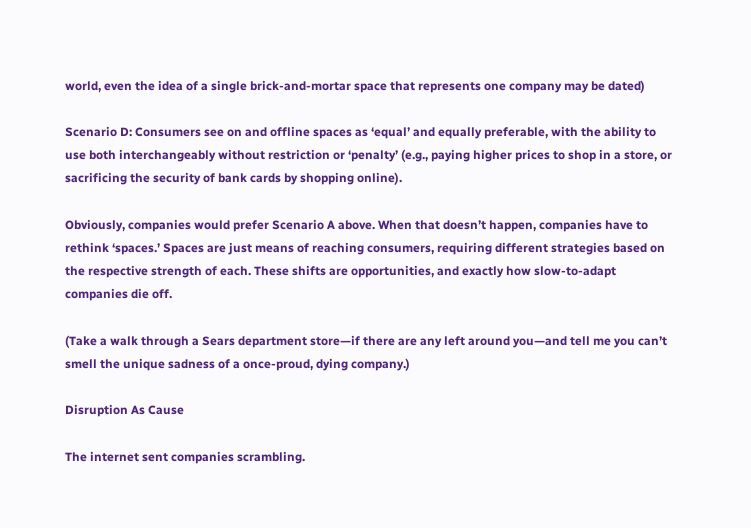world, even the idea of a single brick-and-mortar space that represents one company may be dated)

Scenario D: Consumers see on and offline spaces as ‘equal’ and equally preferable, with the ability to use both interchangeably without restriction or ‘penalty’ (e.g., paying higher prices to shop in a store, or sacrificing the security of bank cards by shopping online).

Obviously, companies would prefer Scenario A above. When that doesn’t happen, companies have to rethink ‘spaces.’ Spaces are just means of reaching consumers, requiring different strategies based on the respective strength of each. These shifts are opportunities, and exactly how slow-to-adapt companies die off.

(Take a walk through a Sears department store—if there are any left around you—and tell me you can’t smell the unique sadness of a once-proud, dying company.)

Disruption As Cause

The internet sent companies scrambling.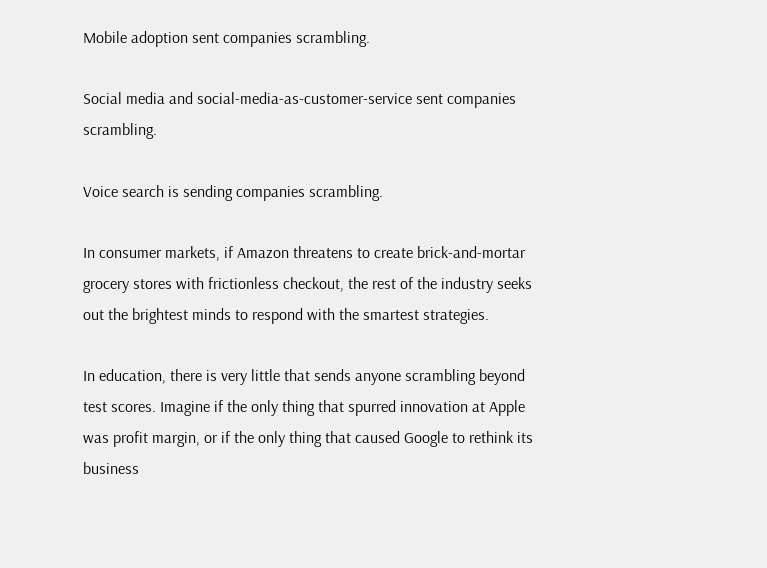Mobile adoption sent companies scrambling.

Social media and social-media-as-customer-service sent companies scrambling.

Voice search is sending companies scrambling.

In consumer markets, if Amazon threatens to create brick-and-mortar grocery stores with frictionless checkout, the rest of the industry seeks out the brightest minds to respond with the smartest strategies.

In education, there is very little that sends anyone scrambling beyond test scores. Imagine if the only thing that spurred innovation at Apple was profit margin, or if the only thing that caused Google to rethink its business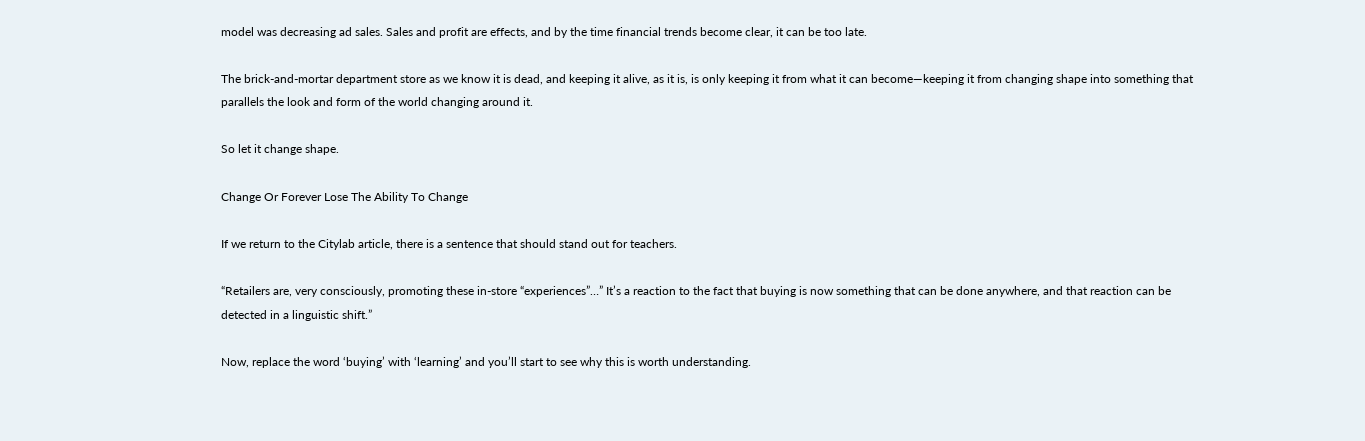model was decreasing ad sales. Sales and profit are effects, and by the time financial trends become clear, it can be too late.

The brick-and-mortar department store as we know it is dead, and keeping it alive, as it is, is only keeping it from what it can become—keeping it from changing shape into something that parallels the look and form of the world changing around it.

So let it change shape.

Change Or Forever Lose The Ability To Change

If we return to the Citylab article, there is a sentence that should stand out for teachers.

“Retailers are, very consciously, promoting these in-store “experiences”…” It’s a reaction to the fact that buying is now something that can be done anywhere, and that reaction can be detected in a linguistic shift.”

Now, replace the word ‘buying’ with ‘learning’ and you’ll start to see why this is worth understanding.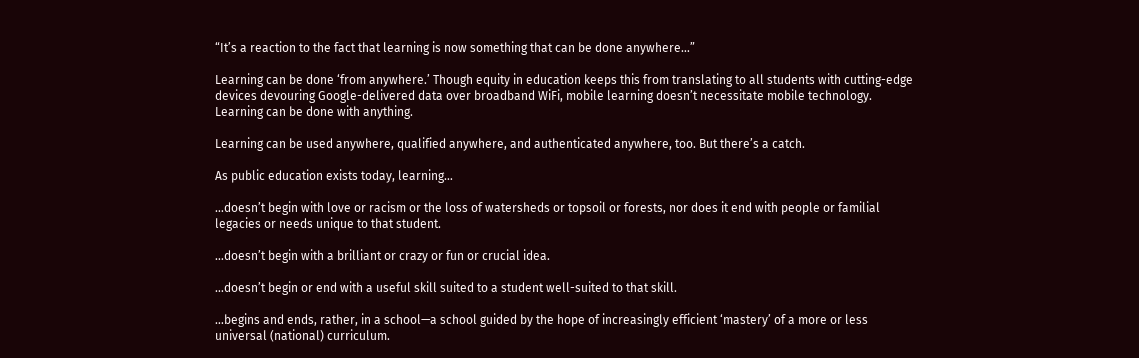“It’s a reaction to the fact that learning is now something that can be done anywhere…”

Learning can be done ‘from anywhere.’ Though equity in education keeps this from translating to all students with cutting-edge devices devouring Google-delivered data over broadband WiFi, mobile learning doesn’t necessitate mobile technology. Learning can be done with anything.

Learning can be used anywhere, qualified anywhere, and authenticated anywhere, too. But there’s a catch.

As public education exists today, learning…

…doesn’t begin with love or racism or the loss of watersheds or topsoil or forests, nor does it end with people or familial legacies or needs unique to that student.

…doesn’t begin with a brilliant or crazy or fun or crucial idea.

…doesn’t begin or end with a useful skill suited to a student well-suited to that skill.

…begins and ends, rather, in a school—a school guided by the hope of increasingly efficient ‘mastery’ of a more or less universal (national) curriculum.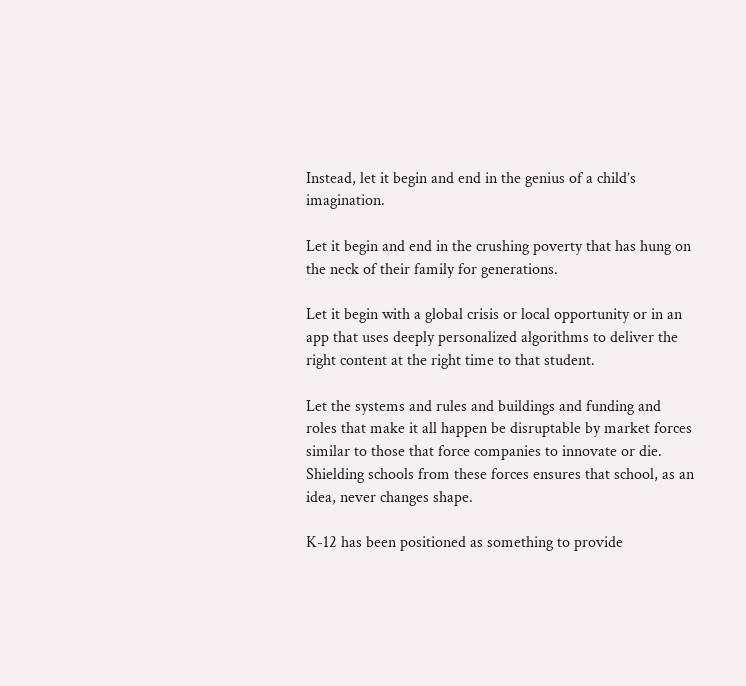Instead, let it begin and end in the genius of a child’s imagination.

Let it begin and end in the crushing poverty that has hung on the neck of their family for generations.

Let it begin with a global crisis or local opportunity or in an app that uses deeply personalized algorithms to deliver the right content at the right time to that student.

Let the systems and rules and buildings and funding and roles that make it all happen be disruptable by market forces similar to those that force companies to innovate or die. Shielding schools from these forces ensures that school, as an idea, never changes shape.

K-12 has been positioned as something to provide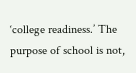‘college readiness.’ The purpose of school is not,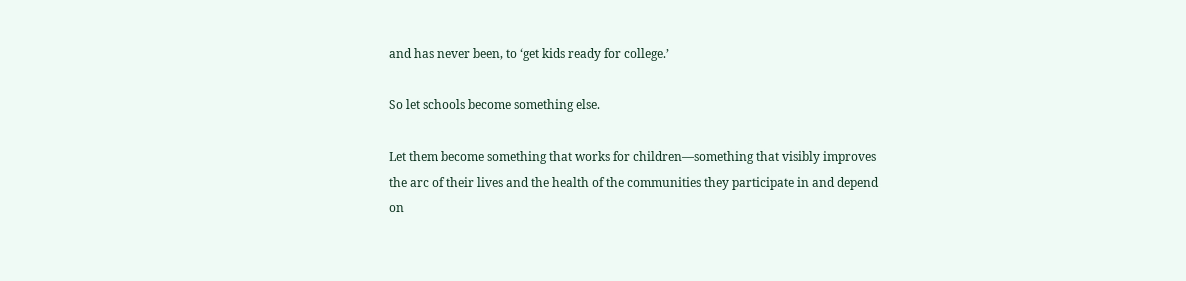and has never been, to ‘get kids ready for college.’

So let schools become something else.

Let them become something that works for children—something that visibly improves the arc of their lives and the health of the communities they participate in and depend on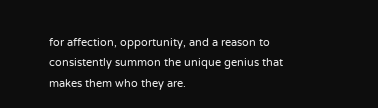for affection, opportunity, and a reason to consistently summon the unique genius that makes them who they are.